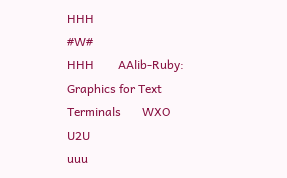HHH                                                      #W#
HHH        AAlib-Ruby: Graphics for Text Terminals       WXO
U2U                                                      uuu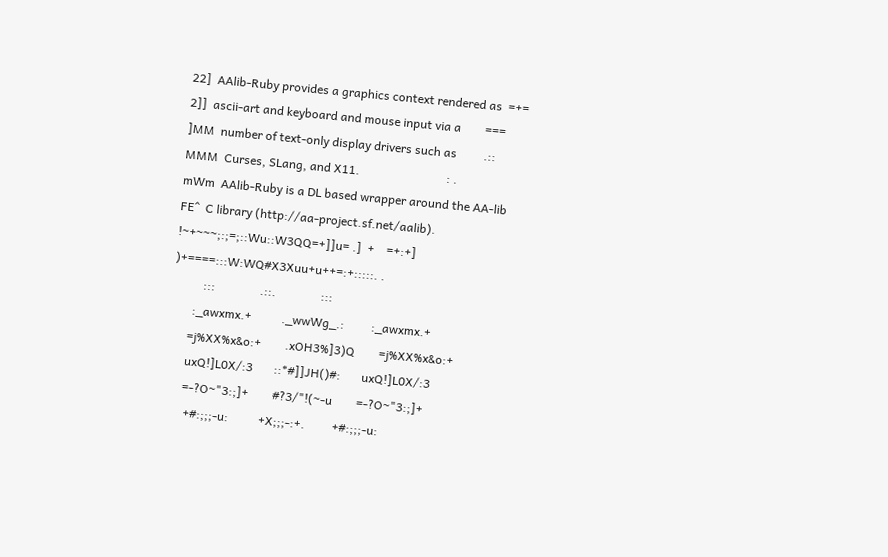22]  AAlib-Ruby provides a graphics context rendered as  =+=
2]]  ascii-art and keyboard and mouse input via a        ===
]MM  number of text-only display drivers such as         .::
MMM  Curses, SLang, and X11.                             : .
mWm  AAlib-Ruby is a DL based wrapper around the AA-lib
FE^  C library (http://aa-project.sf.net/aalib).
!~+~~~;:;=;::Wu::W3QQ=+]]u= .]  +    =+:+]
)+====:::W:WQ#X3Xuu+u++=:+:::::. .
          :::               .::.               :::
       :_awxmx.+          ._wwWg_.:         :_awxmx.+
      =j%XX%x&o:+        .xOH3%]3)Q        =j%XX%x&o:+
      uxQ!]L0X/:3       ::*#]]JH()#:       uxQ!]L0X/:3
      =-?O~"3:;]+        #?3/"!(~-u        =-?O~"3:;]+
       +#:;;;-u:          +X;;;-:+.         +#:;;;-u: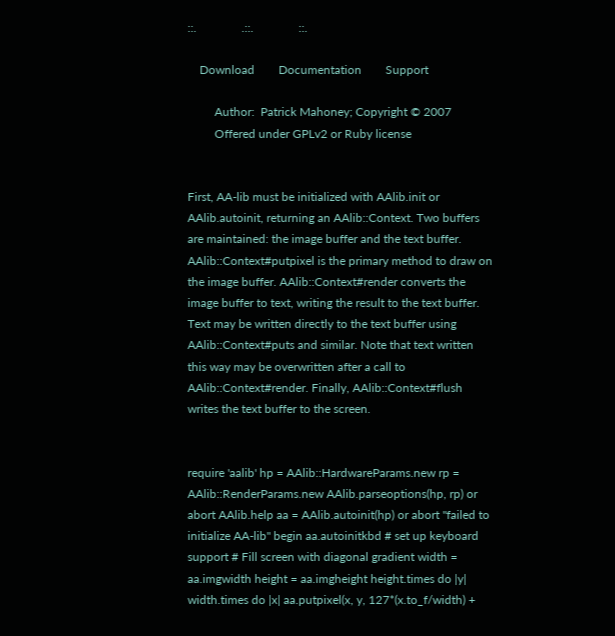::.               .::.               ::.

    Download        Documentation        Support

         Author:  Patrick Mahoney; Copyright © 2007
         Offered under GPLv2 or Ruby license


First, AA-lib must be initialized with AAlib.init or AAlib.autoinit, returning an AAlib::Context. Two buffers are maintained: the image buffer and the text buffer. AAlib::Context#putpixel is the primary method to draw on the image buffer. AAlib::Context#render converts the image buffer to text, writing the result to the text buffer. Text may be written directly to the text buffer using AAlib::Context#puts and similar. Note that text written this way may be overwritten after a call to AAlib::Context#render. Finally, AAlib::Context#flush writes the text buffer to the screen.


require 'aalib' hp = AAlib::HardwareParams.new rp = AAlib::RenderParams.new AAlib.parseoptions(hp, rp) or abort AAlib.help aa = AAlib.autoinit(hp) or abort "failed to initialize AA-lib" begin aa.autoinitkbd # set up keyboard support # Fill screen with diagonal gradient width = aa.imgwidth height = aa.imgheight height.times do |y| width.times do |x| aa.putpixel(x, y, 127*(x.to_f/width) +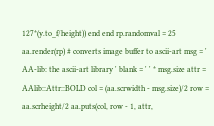127*(y.to_f/height)) end end rp.randomval = 25 aa.render(rp) # converts image buffer to ascii-art msg = ' AA-lib: the ascii-art library ' blank = ' ' * msg.size attr = AAlib::Attr::BOLD col = (aa.scrwidth - msg.size)/2 row = aa.scrheight/2 aa.puts(col, row - 1, attr,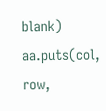blank) aa.puts(col, row,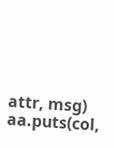attr, msg) aa.puts(col,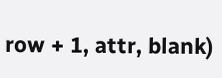row + 1, attr, blank)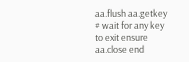aa.flush aa.getkey # wait for any key to exit ensure aa.close end